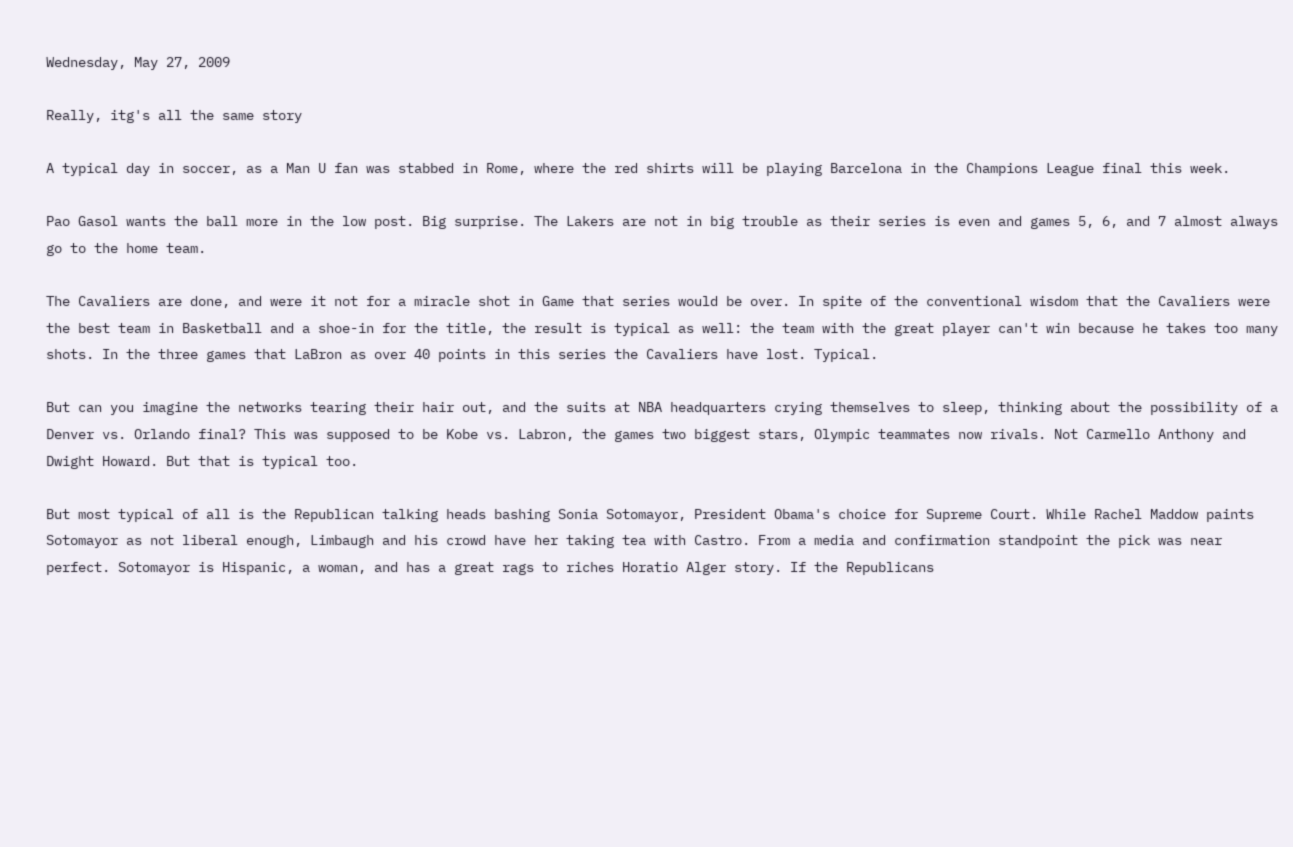Wednesday, May 27, 2009

Really, itg's all the same story

A typical day in soccer, as a Man U fan was stabbed in Rome, where the red shirts will be playing Barcelona in the Champions League final this week.

Pao Gasol wants the ball more in the low post. Big surprise. The Lakers are not in big trouble as their series is even and games 5, 6, and 7 almost always go to the home team.

The Cavaliers are done, and were it not for a miracle shot in Game that series would be over. In spite of the conventional wisdom that the Cavaliers were the best team in Basketball and a shoe-in for the title, the result is typical as well: the team with the great player can't win because he takes too many shots. In the three games that LaBron as over 40 points in this series the Cavaliers have lost. Typical.

But can you imagine the networks tearing their hair out, and the suits at NBA headquarters crying themselves to sleep, thinking about the possibility of a Denver vs. Orlando final? This was supposed to be Kobe vs. Labron, the games two biggest stars, Olympic teammates now rivals. Not Carmello Anthony and Dwight Howard. But that is typical too.

But most typical of all is the Republican talking heads bashing Sonia Sotomayor, President Obama's choice for Supreme Court. While Rachel Maddow paints Sotomayor as not liberal enough, Limbaugh and his crowd have her taking tea with Castro. From a media and confirmation standpoint the pick was near perfect. Sotomayor is Hispanic, a woman, and has a great rags to riches Horatio Alger story. If the Republicans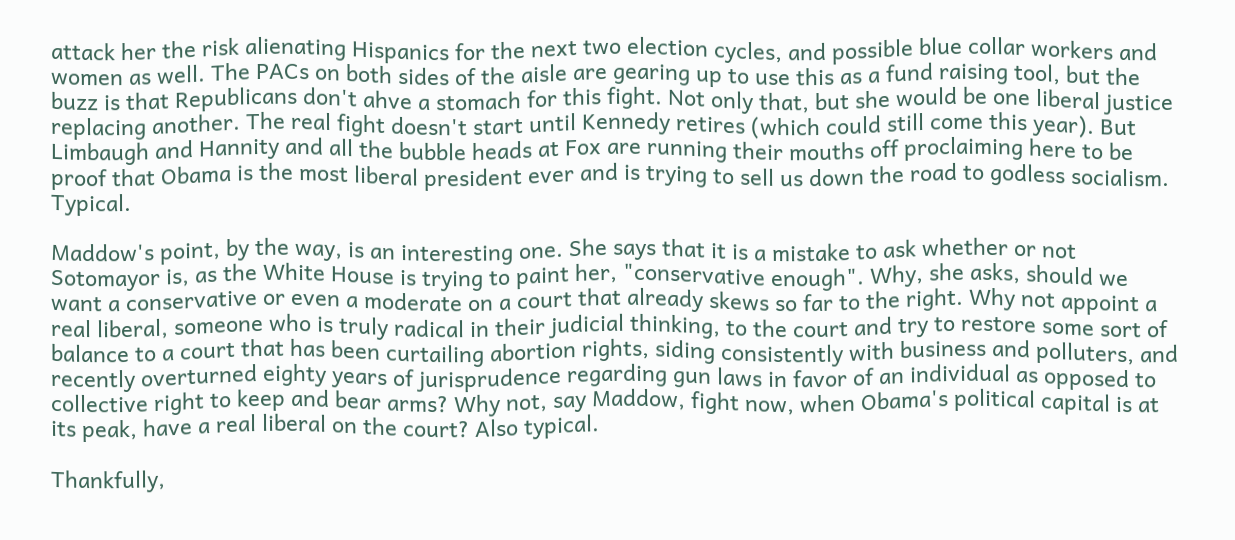attack her the risk alienating Hispanics for the next two election cycles, and possible blue collar workers and women as well. The PACs on both sides of the aisle are gearing up to use this as a fund raising tool, but the buzz is that Republicans don't ahve a stomach for this fight. Not only that, but she would be one liberal justice replacing another. The real fight doesn't start until Kennedy retires (which could still come this year). But Limbaugh and Hannity and all the bubble heads at Fox are running their mouths off proclaiming here to be proof that Obama is the most liberal president ever and is trying to sell us down the road to godless socialism. Typical.

Maddow's point, by the way, is an interesting one. She says that it is a mistake to ask whether or not Sotomayor is, as the White House is trying to paint her, "conservative enough". Why, she asks, should we want a conservative or even a moderate on a court that already skews so far to the right. Why not appoint a real liberal, someone who is truly radical in their judicial thinking, to the court and try to restore some sort of balance to a court that has been curtailing abortion rights, siding consistently with business and polluters, and recently overturned eighty years of jurisprudence regarding gun laws in favor of an individual as opposed to collective right to keep and bear arms? Why not, say Maddow, fight now, when Obama's political capital is at its peak, have a real liberal on the court? Also typical.

Thankfully,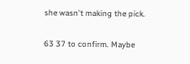she wasn't making the pick.

63 37 to confirm. Maybe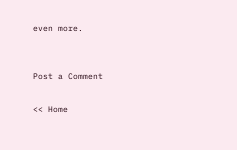even more.


Post a Comment

<< Home